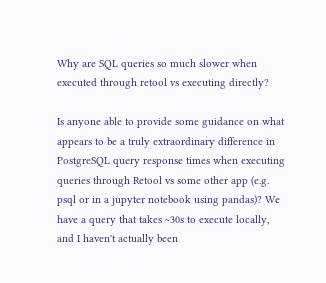Why are SQL queries so much slower when executed through retool vs executing directly?

Is anyone able to provide some guidance on what appears to be a truly extraordinary difference in PostgreSQL query response times when executing queries through Retool vs some other app (e.g. psql or in a jupyter notebook using pandas)? We have a query that takes ~30s to execute locally, and I haven't actually been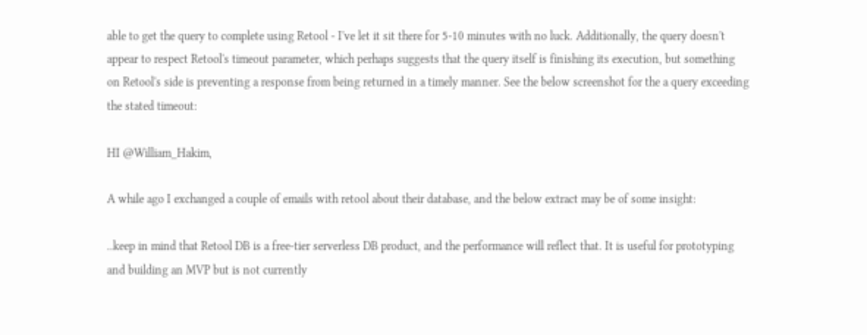able to get the query to complete using Retool - I've let it sit there for 5-10 minutes with no luck. Additionally, the query doesn't appear to respect Retool's timeout parameter, which perhaps suggests that the query itself is finishing its execution, but something on Retool's side is preventing a response from being returned in a timely manner. See the below screenshot for the a query exceeding the stated timeout:

HI @William_Hakim,

A while ago I exchanged a couple of emails with retool about their database, and the below extract may be of some insight:

..keep in mind that Retool DB is a free-tier serverless DB product, and the performance will reflect that. It is useful for prototyping and building an MVP but is not currently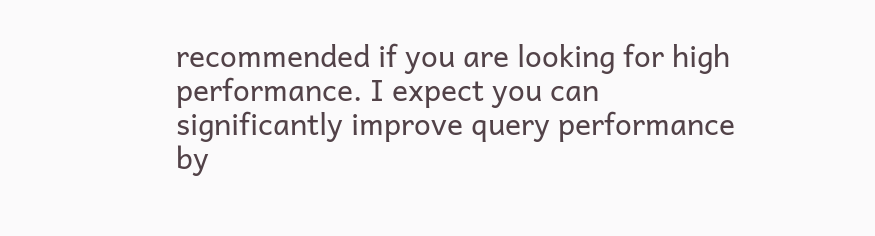recommended if you are looking for high performance. I expect you can significantly improve query performance by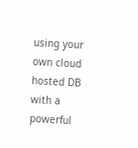using your own cloud hosted DB with a powerful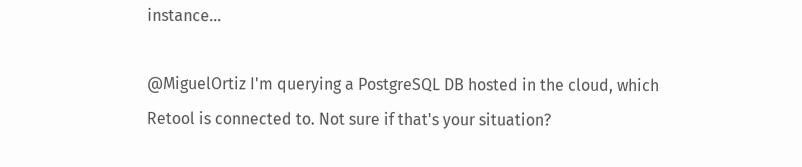instance...

@MiguelOrtiz I'm querying a PostgreSQL DB hosted in the cloud, which Retool is connected to. Not sure if that's your situation?